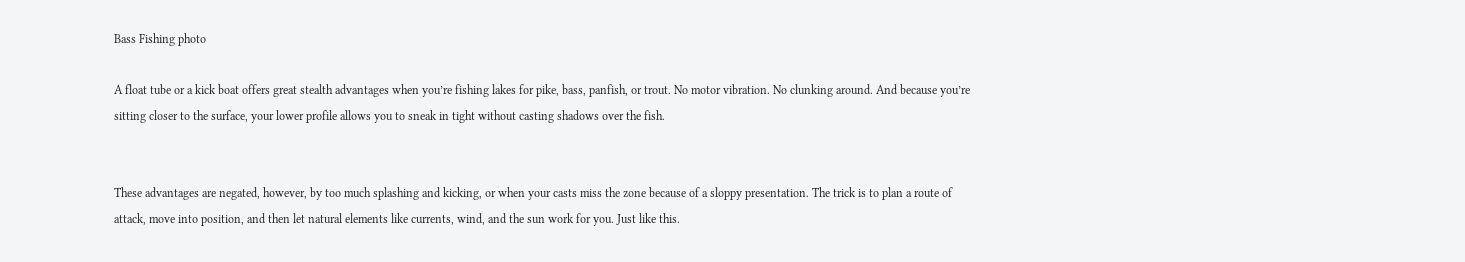Bass Fishing photo

A float tube or a kick boat offers great stealth advantages when you’re fishing lakes for pike, bass, panfish, or trout. No motor vibration. No clunking around. And because you’re sitting closer to the surface, your lower profile allows you to sneak in tight without casting shadows over the fish.


These advantages are negated, however, by too much splashing and kicking, or when your casts miss the zone because of a sloppy presentation. The trick is to plan a route of attack, move into position, and then let natural elements like currents, wind, and the sun work for you. Just like this.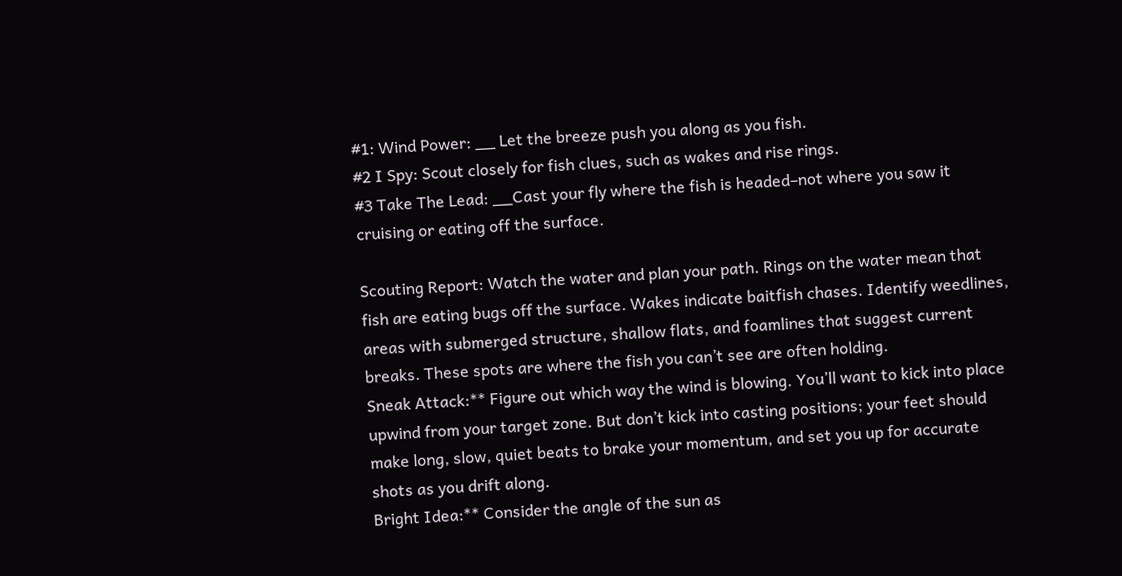#1: Wind Power: __ Let the breeze push you along as you fish.
#2 I Spy: Scout closely for fish clues, such as wakes and rise rings.
#3 Take The Lead: __Cast your fly where the fish is headed–not where you saw it cruising or eating off the surface.

Scouting Report: Watch the water and plan your path. Rings on the water mean that fish are eating bugs off the surface. Wakes indicate baitfish chases. Identify weedlines, areas with submerged structure, shallow flats, and foamlines that suggest current breaks. These spots are where the fish you can’t see are often holding.
Sneak Attack:** Figure out which way the wind is blowing. You’ll want to kick into place upwind from your target zone. But don’t kick into casting positions; your feet should make long, slow, quiet beats to brake your momentum, and set you up for accurate shots as you drift along.
Bright Idea:** Consider the angle of the sun as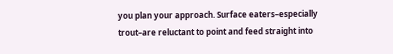you plan your approach. Surface eaters–especially trout–are reluctant to point and feed straight into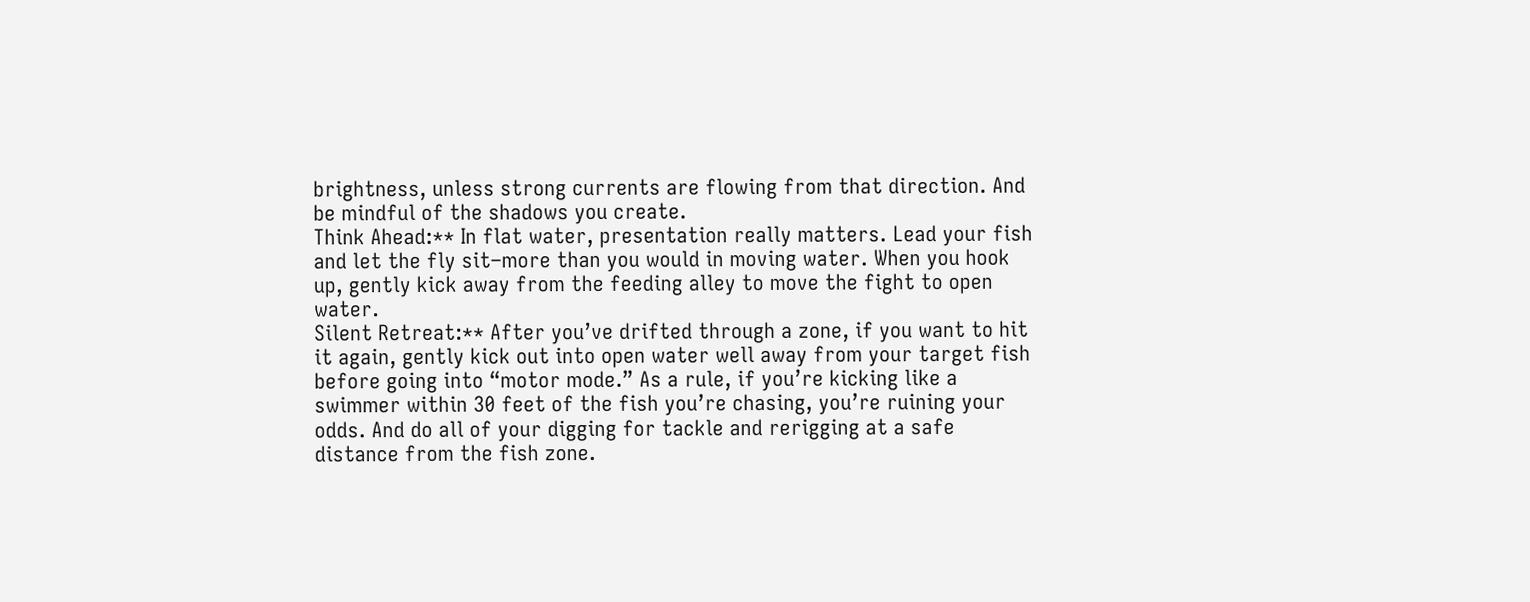brightness, unless strong currents are flowing from that direction. And be mindful of the shadows you create.
Think Ahead:** In flat water, presentation really matters. Lead your fish and let the fly sit–more than you would in moving water. When you hook up, gently kick away from the feeding alley to move the fight to open water.
Silent Retreat:** After you’ve drifted through a zone, if you want to hit it again, gently kick out into open water well away from your target fish before going into “motor mode.” As a rule, if you’re kicking like a swimmer within 30 feet of the fish you’re chasing, you’re ruining your odds. And do all of your digging for tackle and rerigging at a safe distance from the fish zone.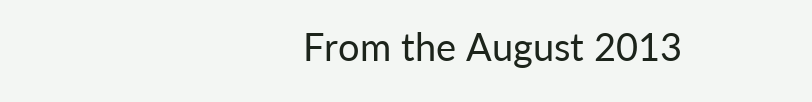From the August 2013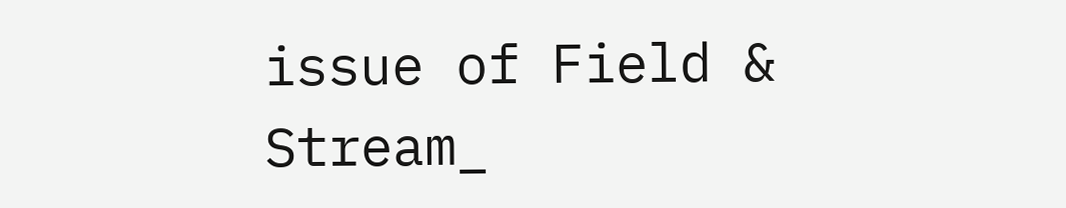issue of Field & Stream_